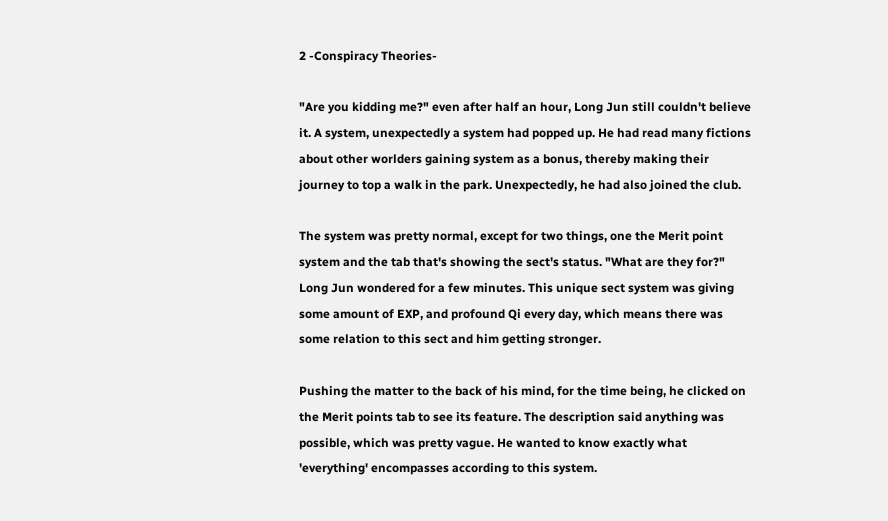2 -Conspiracy Theories-

"Are you kidding me?" even after half an hour, Long Jun still couldn't believe it. A system, unexpectedly a system had popped up. He had read many fictions about other worlders gaining system as a bonus, thereby making their journey to top a walk in the park. Unexpectedly, he had also joined the club.

The system was pretty normal, except for two things, one the Merit point system and the tab that's showing the sect's status. "What are they for?" Long Jun wondered for a few minutes. This unique sect system was giving some amount of EXP, and profound Qi every day, which means there was some relation to this sect and him getting stronger.

Pushing the matter to the back of his mind, for the time being, he clicked on the Merit points tab to see its feature. The description said anything was possible, which was pretty vague. He wanted to know exactly what 'everything' encompasses according to this system.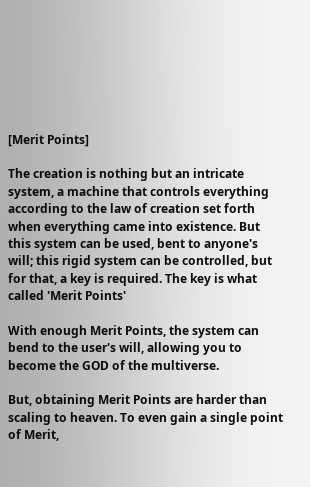[Merit Points]

The creation is nothing but an intricate system, a machine that controls everything according to the law of creation set forth when everything came into existence. But this system can be used, bent to anyone's will; this rigid system can be controlled, but for that, a key is required. The key is what called 'Merit Points'

With enough Merit Points, the system can bend to the user's will, allowing you to become the GOD of the multiverse.

But, obtaining Merit Points are harder than scaling to heaven. To even gain a single point of Merit,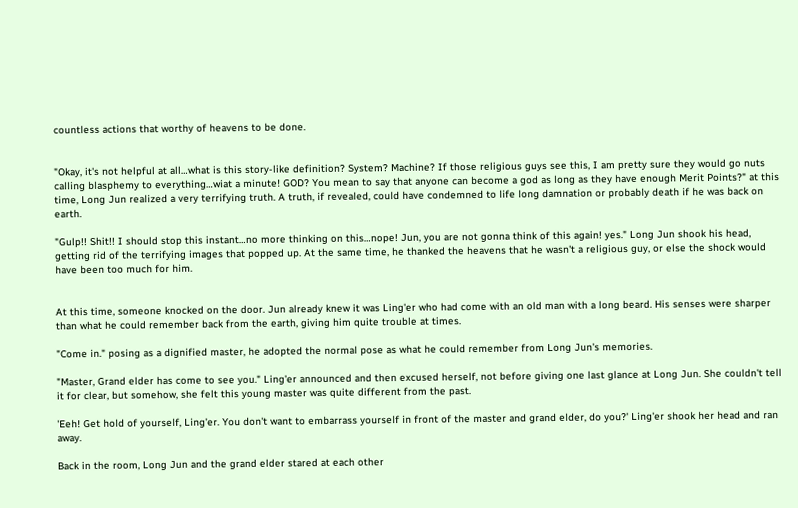countless actions that worthy of heavens to be done.


"Okay, it's not helpful at all…what is this story-like definition? System? Machine? If those religious guys see this, I am pretty sure they would go nuts calling blasphemy to everything…wiat a minute! GOD? You mean to say that anyone can become a god as long as they have enough Merit Points?" at this time, Long Jun realized a very terrifying truth. A truth, if revealed, could have condemned to life long damnation or probably death if he was back on earth.

"Gulp!! Shit!! I should stop this instant…no more thinking on this…nope! Jun, you are not gonna think of this again! yes." Long Jun shook his head, getting rid of the terrifying images that popped up. At the same time, he thanked the heavens that he wasn't a religious guy, or else the shock would have been too much for him.


At this time, someone knocked on the door. Jun already knew it was Ling'er who had come with an old man with a long beard. His senses were sharper than what he could remember back from the earth, giving him quite trouble at times.

"Come in." posing as a dignified master, he adopted the normal pose as what he could remember from Long Jun's memories.

"Master, Grand elder has come to see you." Ling'er announced and then excused herself, not before giving one last glance at Long Jun. She couldn't tell it for clear, but somehow, she felt this young master was quite different from the past.

'Eeh! Get hold of yourself, Ling'er. You don't want to embarrass yourself in front of the master and grand elder, do you?' Ling'er shook her head and ran away.

Back in the room, Long Jun and the grand elder stared at each other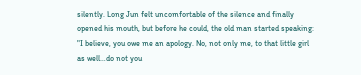silently. Long Jun felt uncomfortable of the silence and finally opened his mouth, but before he could, the old man started speaking: "I believe, you owe me an apology. No, not only me, to that little girl as well…do not you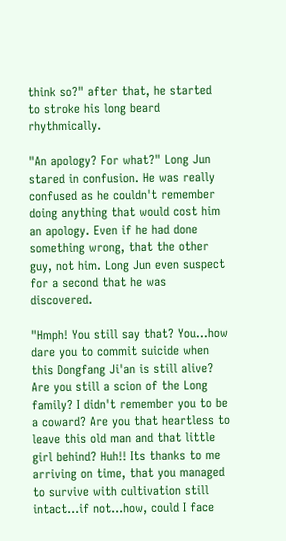think so?" after that, he started to stroke his long beard rhythmically.

"An apology? For what?" Long Jun stared in confusion. He was really confused as he couldn't remember doing anything that would cost him an apology. Even if he had done something wrong, that the other guy, not him. Long Jun even suspect for a second that he was discovered.

"Hmph! You still say that? You…how dare you to commit suicide when this Dongfang Ji'an is still alive? Are you still a scion of the Long family? I didn't remember you to be a coward? Are you that heartless to leave this old man and that little girl behind? Huh!! Its thanks to me arriving on time, that you managed to survive with cultivation still intact…if not…how, could I face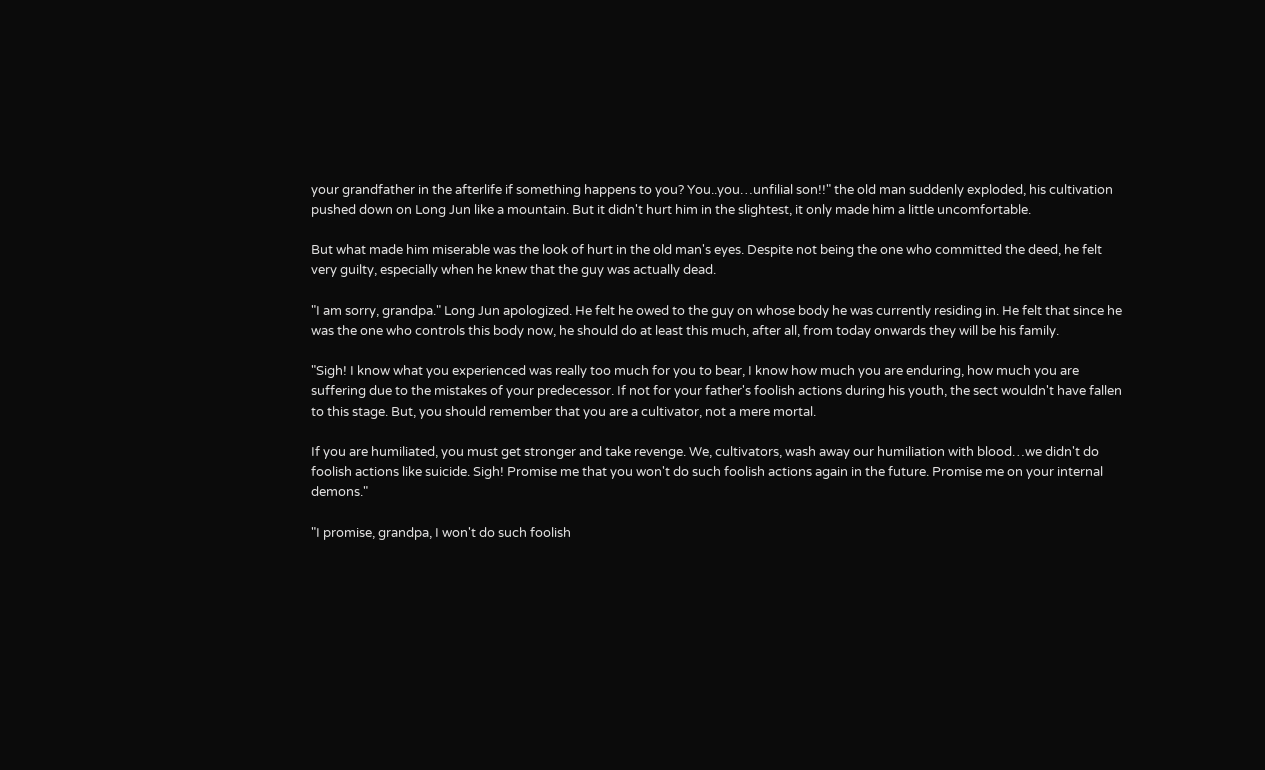your grandfather in the afterlife if something happens to you? You..you…unfilial son!!" the old man suddenly exploded, his cultivation pushed down on Long Jun like a mountain. But it didn't hurt him in the slightest, it only made him a little uncomfortable.

But what made him miserable was the look of hurt in the old man's eyes. Despite not being the one who committed the deed, he felt very guilty, especially when he knew that the guy was actually dead.

"I am sorry, grandpa." Long Jun apologized. He felt he owed to the guy on whose body he was currently residing in. He felt that since he was the one who controls this body now, he should do at least this much, after all, from today onwards they will be his family.

"Sigh! I know what you experienced was really too much for you to bear, I know how much you are enduring, how much you are suffering due to the mistakes of your predecessor. If not for your father's foolish actions during his youth, the sect wouldn't have fallen to this stage. But, you should remember that you are a cultivator, not a mere mortal.

If you are humiliated, you must get stronger and take revenge. We, cultivators, wash away our humiliation with blood…we didn't do foolish actions like suicide. Sigh! Promise me that you won't do such foolish actions again in the future. Promise me on your internal demons."

"I promise, grandpa, I won't do such foolish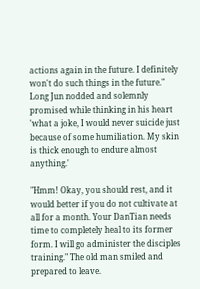actions again in the future. I definitely won't do such things in the future." Long Jun nodded and solemnly promised while thinking in his heart 'what a joke, I would never suicide just because of some humiliation. My skin is thick enough to endure almost anything.'

"Hmm! Okay, you should rest, and it would better if you do not cultivate at all for a month. Your DanTian needs time to completely heal to its former form. I will go administer the disciples training." The old man smiled and prepared to leave.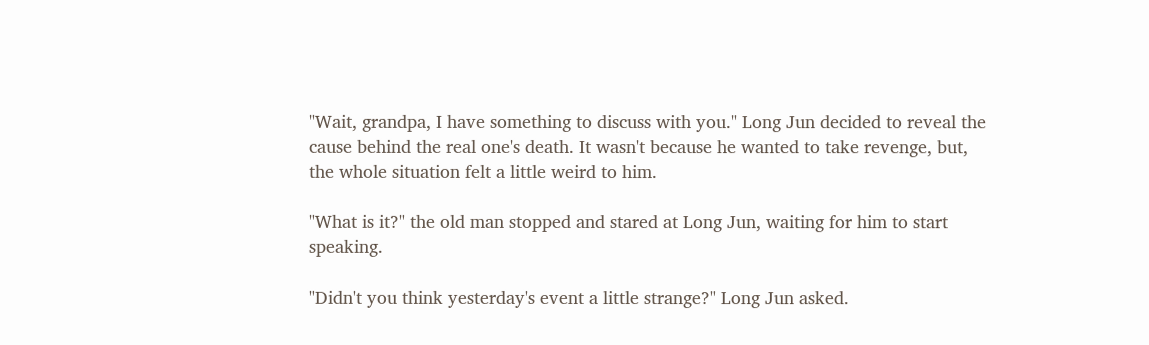"Wait, grandpa, I have something to discuss with you." Long Jun decided to reveal the cause behind the real one's death. It wasn't because he wanted to take revenge, but, the whole situation felt a little weird to him.

"What is it?" the old man stopped and stared at Long Jun, waiting for him to start speaking.

"Didn't you think yesterday's event a little strange?" Long Jun asked.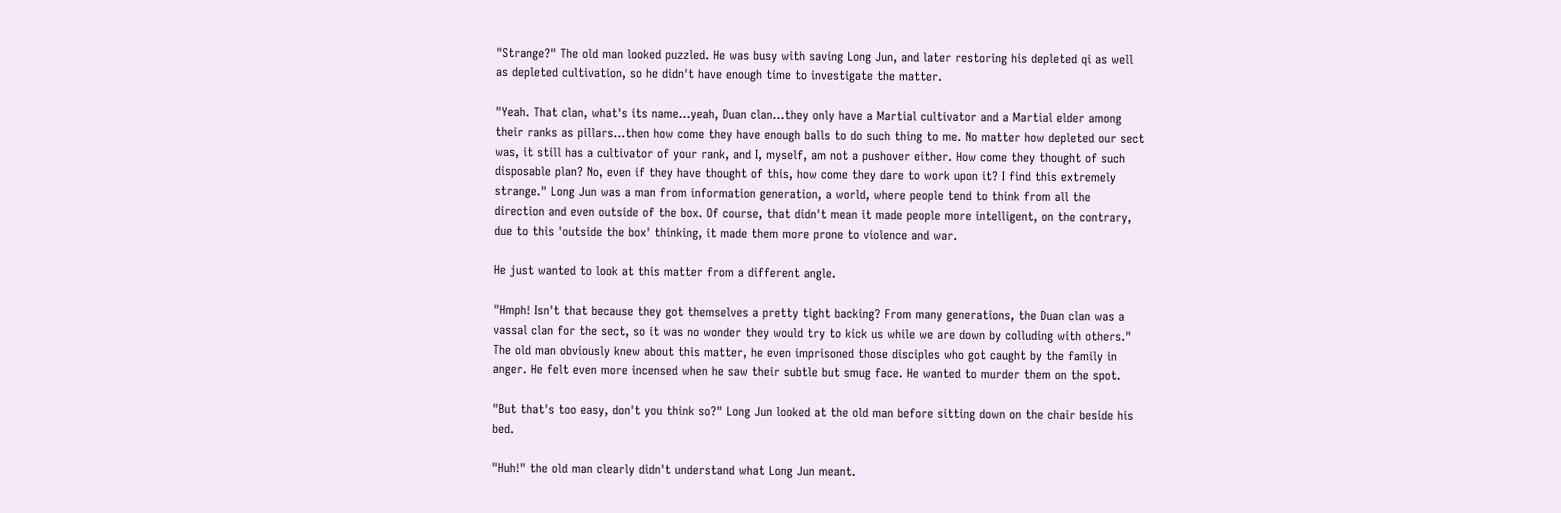"Strange?" The old man looked puzzled. He was busy with saving Long Jun, and later restoring his depleted qi as well as depleted cultivation, so he didn't have enough time to investigate the matter.

"Yeah. That clan, what's its name…yeah, Duan clan…they only have a Martial cultivator and a Martial elder among their ranks as pillars…then how come they have enough balls to do such thing to me. No matter how depleted our sect was, it still has a cultivator of your rank, and I, myself, am not a pushover either. How come they thought of such disposable plan? No, even if they have thought of this, how come they dare to work upon it? I find this extremely strange." Long Jun was a man from information generation, a world, where people tend to think from all the direction and even outside of the box. Of course, that didn't mean it made people more intelligent, on the contrary, due to this 'outside the box' thinking, it made them more prone to violence and war.

He just wanted to look at this matter from a different angle.

"Hmph! Isn't that because they got themselves a pretty tight backing? From many generations, the Duan clan was a vassal clan for the sect, so it was no wonder they would try to kick us while we are down by colluding with others." The old man obviously knew about this matter, he even imprisoned those disciples who got caught by the family in anger. He felt even more incensed when he saw their subtle but smug face. He wanted to murder them on the spot.

"But that's too easy, don't you think so?" Long Jun looked at the old man before sitting down on the chair beside his bed.

"Huh!" the old man clearly didn't understand what Long Jun meant.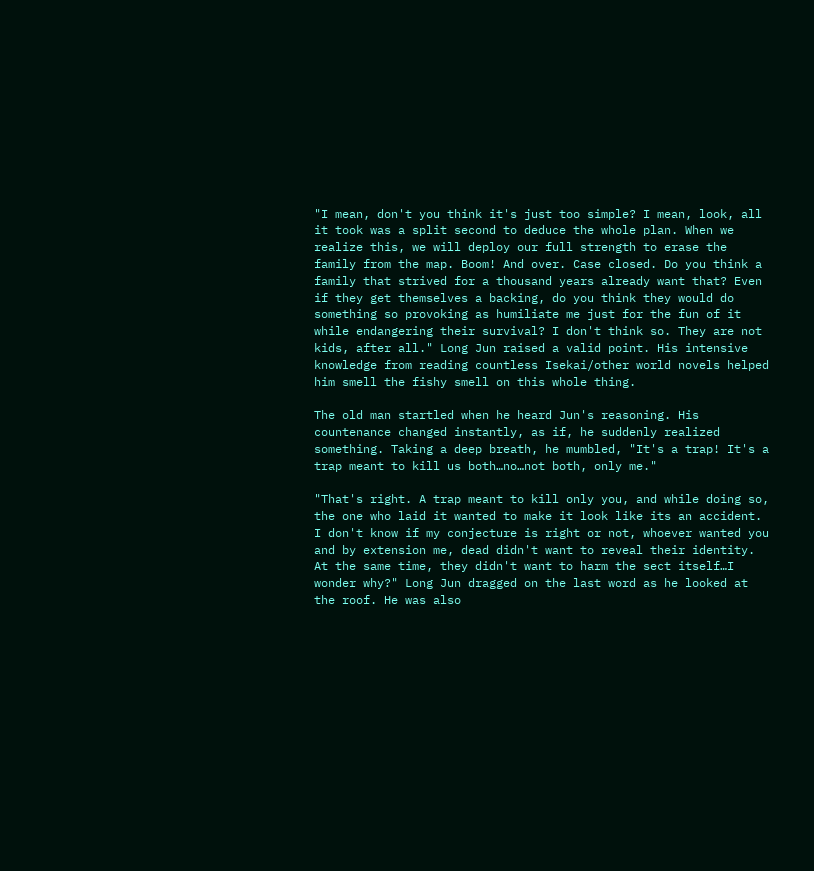"I mean, don't you think it's just too simple? I mean, look, all it took was a split second to deduce the whole plan. When we realize this, we will deploy our full strength to erase the family from the map. Boom! And over. Case closed. Do you think a family that strived for a thousand years already want that? Even if they get themselves a backing, do you think they would do something so provoking as humiliate me just for the fun of it while endangering their survival? I don't think so. They are not kids, after all." Long Jun raised a valid point. His intensive knowledge from reading countless Isekai/other world novels helped him smell the fishy smell on this whole thing.

The old man startled when he heard Jun's reasoning. His countenance changed instantly, as if, he suddenly realized something. Taking a deep breath, he mumbled, "It's a trap! It's a trap meant to kill us both…no…not both, only me."

"That's right. A trap meant to kill only you, and while doing so, the one who laid it wanted to make it look like its an accident. I don't know if my conjecture is right or not, whoever wanted you and by extension me, dead didn't want to reveal their identity. At the same time, they didn't want to harm the sect itself…I wonder why?" Long Jun dragged on the last word as he looked at the roof. He was also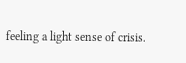feeling a light sense of crisis.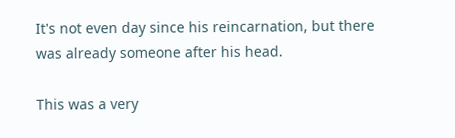It's not even day since his reincarnation, but there was already someone after his head.

This was a very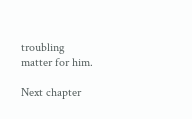troubling matter for him.

Next chapter